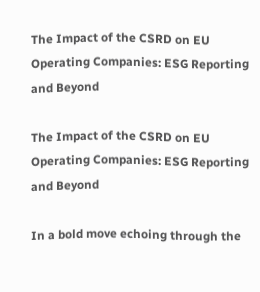The Impact of the CSRD on EU Operating Companies: ESG Reporting and Beyond

The Impact of the CSRD on EU Operating Companies: ESG Reporting and Beyond

In a bold move echoing through the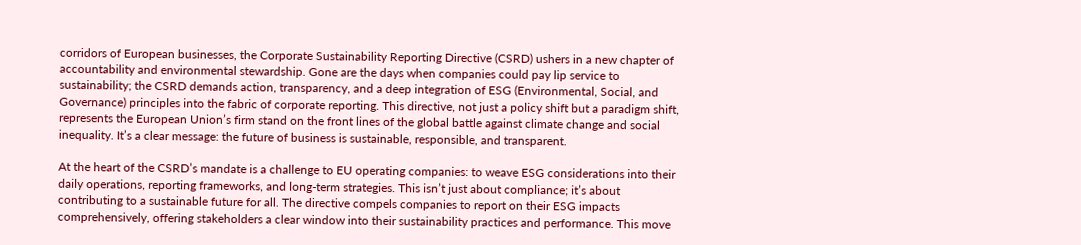corridors of European businesses, the Corporate Sustainability Reporting Directive (CSRD) ushers in a new chapter of accountability and environmental stewardship. Gone are the days when companies could pay lip service to sustainability; the CSRD demands action, transparency, and a deep integration of ESG (Environmental, Social, and Governance) principles into the fabric of corporate reporting. This directive, not just a policy shift but a paradigm shift, represents the European Union’s firm stand on the front lines of the global battle against climate change and social inequality. It’s a clear message: the future of business is sustainable, responsible, and transparent.

At the heart of the CSRD’s mandate is a challenge to EU operating companies: to weave ESG considerations into their daily operations, reporting frameworks, and long-term strategies. This isn’t just about compliance; it’s about contributing to a sustainable future for all. The directive compels companies to report on their ESG impacts comprehensively, offering stakeholders a clear window into their sustainability practices and performance. This move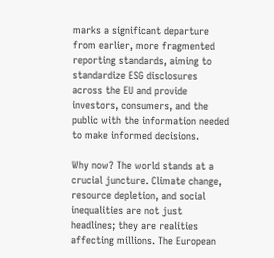marks a significant departure from earlier, more fragmented reporting standards, aiming to standardize ESG disclosures across the EU and provide investors, consumers, and the public with the information needed to make informed decisions.

Why now? The world stands at a crucial juncture. Climate change, resource depletion, and social inequalities are not just headlines; they are realities affecting millions. The European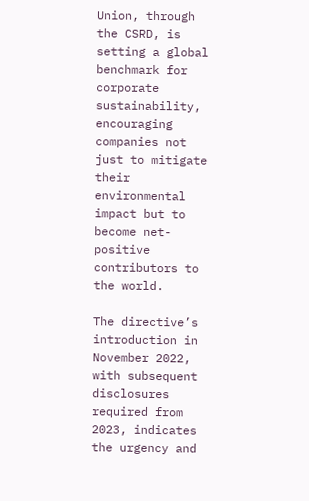Union, through the CSRD, is setting a global benchmark for corporate sustainability, encouraging companies not just to mitigate their environmental impact but to become net-positive contributors to the world.

The directive’s introduction in November 2022, with subsequent disclosures required from 2023, indicates the urgency and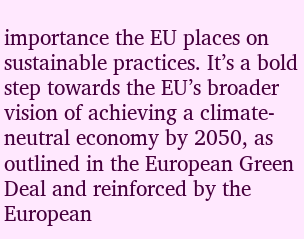importance the EU places on sustainable practices. It’s a bold step towards the EU’s broader vision of achieving a climate-neutral economy by 2050, as outlined in the European Green Deal and reinforced by the European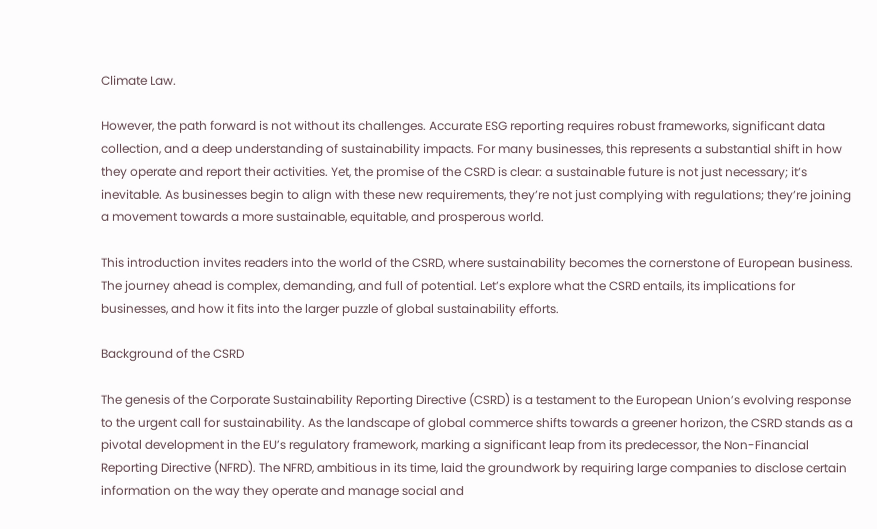Climate Law.

However, the path forward is not without its challenges. Accurate ESG reporting requires robust frameworks, significant data collection, and a deep understanding of sustainability impacts. For many businesses, this represents a substantial shift in how they operate and report their activities. Yet, the promise of the CSRD is clear: a sustainable future is not just necessary; it’s inevitable. As businesses begin to align with these new requirements, they’re not just complying with regulations; they’re joining a movement towards a more sustainable, equitable, and prosperous world.

This introduction invites readers into the world of the CSRD, where sustainability becomes the cornerstone of European business. The journey ahead is complex, demanding, and full of potential. Let’s explore what the CSRD entails, its implications for businesses, and how it fits into the larger puzzle of global sustainability efforts.

Background of the CSRD

The genesis of the Corporate Sustainability Reporting Directive (CSRD) is a testament to the European Union’s evolving response to the urgent call for sustainability. As the landscape of global commerce shifts towards a greener horizon, the CSRD stands as a pivotal development in the EU’s regulatory framework, marking a significant leap from its predecessor, the Non-Financial Reporting Directive (NFRD). The NFRD, ambitious in its time, laid the groundwork by requiring large companies to disclose certain information on the way they operate and manage social and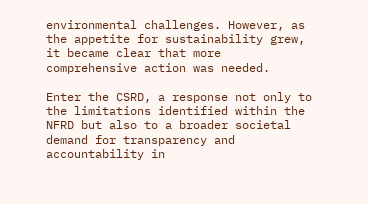environmental challenges. However, as the appetite for sustainability grew, it became clear that more comprehensive action was needed.

Enter the CSRD, a response not only to the limitations identified within the NFRD but also to a broader societal demand for transparency and accountability in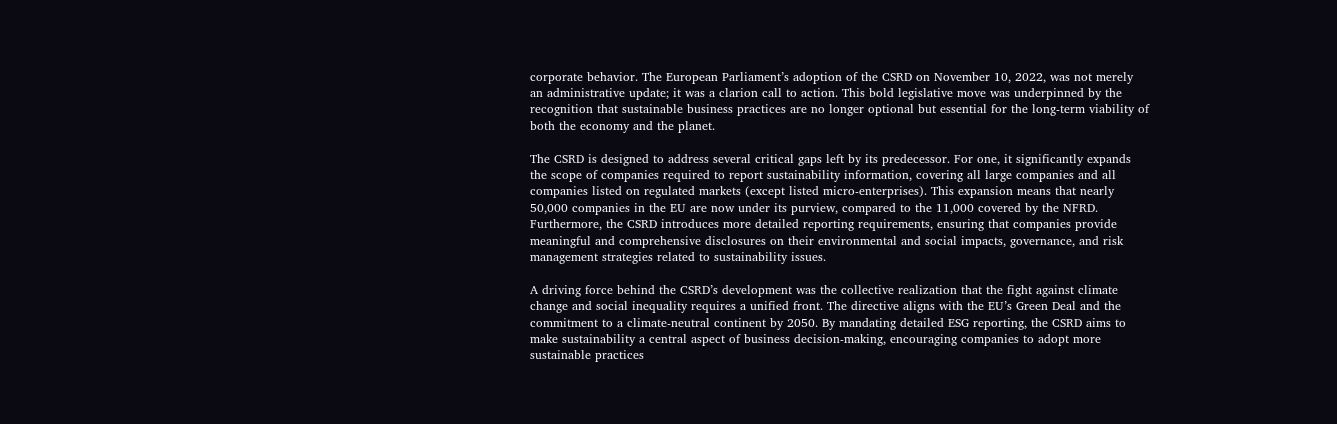corporate behavior. The European Parliament’s adoption of the CSRD on November 10, 2022, was not merely an administrative update; it was a clarion call to action. This bold legislative move was underpinned by the recognition that sustainable business practices are no longer optional but essential for the long-term viability of both the economy and the planet.

The CSRD is designed to address several critical gaps left by its predecessor. For one, it significantly expands the scope of companies required to report sustainability information, covering all large companies and all companies listed on regulated markets (except listed micro-enterprises). This expansion means that nearly 50,000 companies in the EU are now under its purview, compared to the 11,000 covered by the NFRD. Furthermore, the CSRD introduces more detailed reporting requirements, ensuring that companies provide meaningful and comprehensive disclosures on their environmental and social impacts, governance, and risk management strategies related to sustainability issues.

A driving force behind the CSRD’s development was the collective realization that the fight against climate change and social inequality requires a unified front. The directive aligns with the EU’s Green Deal and the commitment to a climate-neutral continent by 2050. By mandating detailed ESG reporting, the CSRD aims to make sustainability a central aspect of business decision-making, encouraging companies to adopt more sustainable practices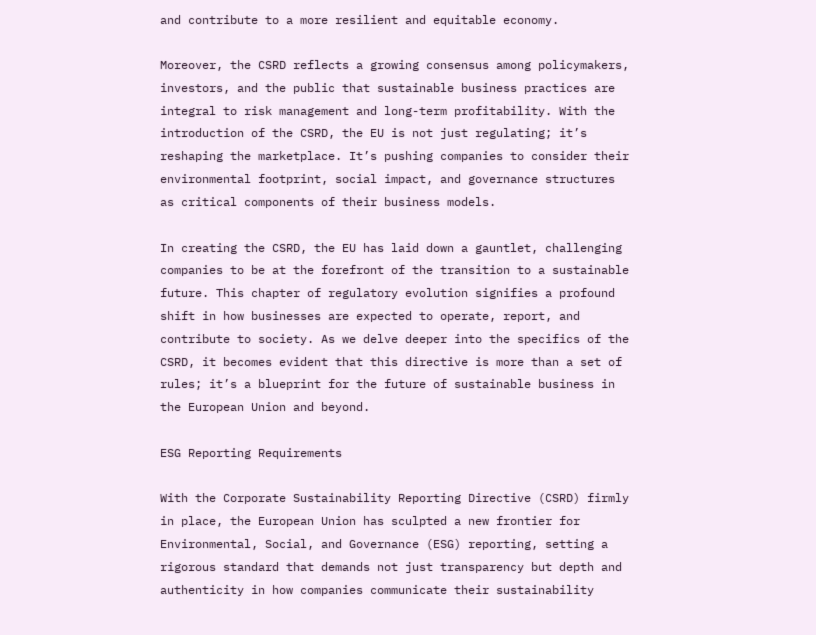and contribute to a more resilient and equitable economy.

Moreover, the CSRD reflects a growing consensus among policymakers, investors, and the public that sustainable business practices are integral to risk management and long-term profitability. With the introduction of the CSRD, the EU is not just regulating; it’s reshaping the marketplace. It’s pushing companies to consider their environmental footprint, social impact, and governance structures as critical components of their business models.

In creating the CSRD, the EU has laid down a gauntlet, challenging companies to be at the forefront of the transition to a sustainable future. This chapter of regulatory evolution signifies a profound shift in how businesses are expected to operate, report, and contribute to society. As we delve deeper into the specifics of the CSRD, it becomes evident that this directive is more than a set of rules; it’s a blueprint for the future of sustainable business in the European Union and beyond.

ESG Reporting Requirements

With the Corporate Sustainability Reporting Directive (CSRD) firmly in place, the European Union has sculpted a new frontier for Environmental, Social, and Governance (ESG) reporting, setting a rigorous standard that demands not just transparency but depth and authenticity in how companies communicate their sustainability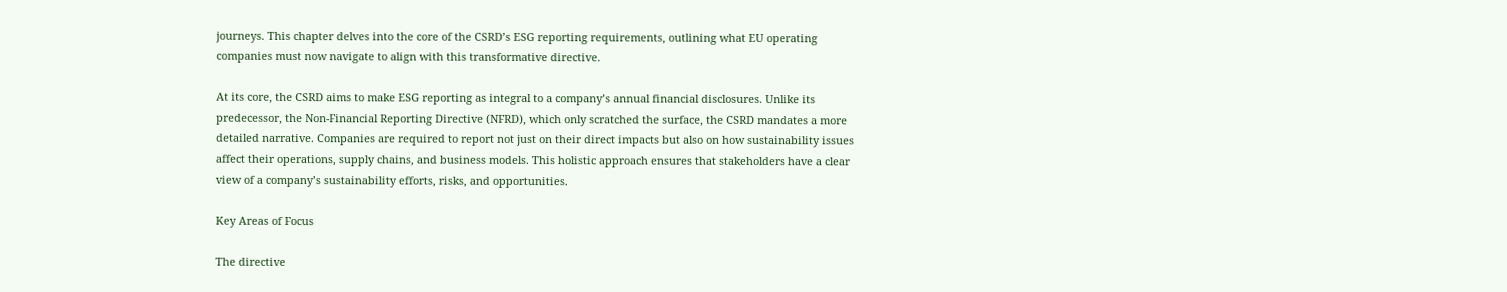journeys. This chapter delves into the core of the CSRD’s ESG reporting requirements, outlining what EU operating companies must now navigate to align with this transformative directive.

At its core, the CSRD aims to make ESG reporting as integral to a company’s annual financial disclosures. Unlike its predecessor, the Non-Financial Reporting Directive (NFRD), which only scratched the surface, the CSRD mandates a more detailed narrative. Companies are required to report not just on their direct impacts but also on how sustainability issues affect their operations, supply chains, and business models. This holistic approach ensures that stakeholders have a clear view of a company’s sustainability efforts, risks, and opportunities.

Key Areas of Focus

The directive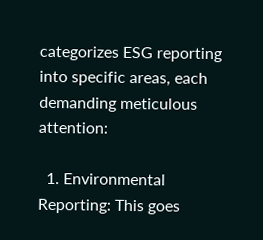categorizes ESG reporting into specific areas, each demanding meticulous attention:

  1. Environmental Reporting: This goes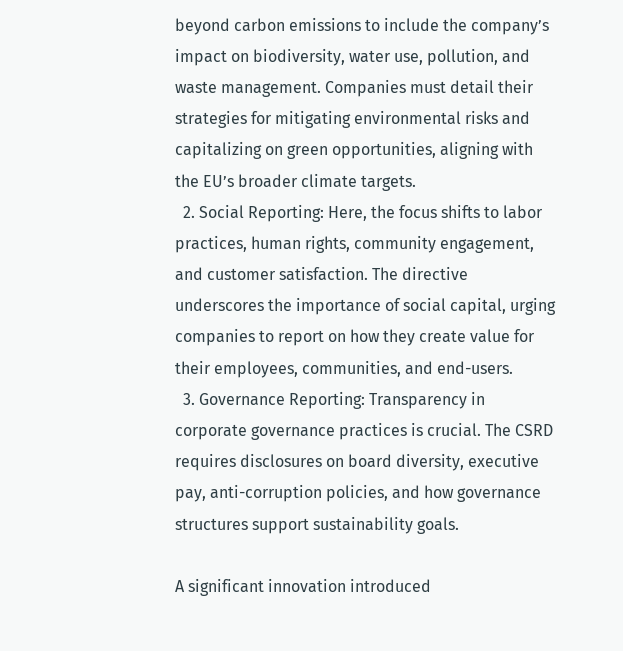beyond carbon emissions to include the company’s impact on biodiversity, water use, pollution, and waste management. Companies must detail their strategies for mitigating environmental risks and capitalizing on green opportunities, aligning with the EU’s broader climate targets.
  2. Social Reporting: Here, the focus shifts to labor practices, human rights, community engagement, and customer satisfaction. The directive underscores the importance of social capital, urging companies to report on how they create value for their employees, communities, and end-users.
  3. Governance Reporting: Transparency in corporate governance practices is crucial. The CSRD requires disclosures on board diversity, executive pay, anti-corruption policies, and how governance structures support sustainability goals.

A significant innovation introduced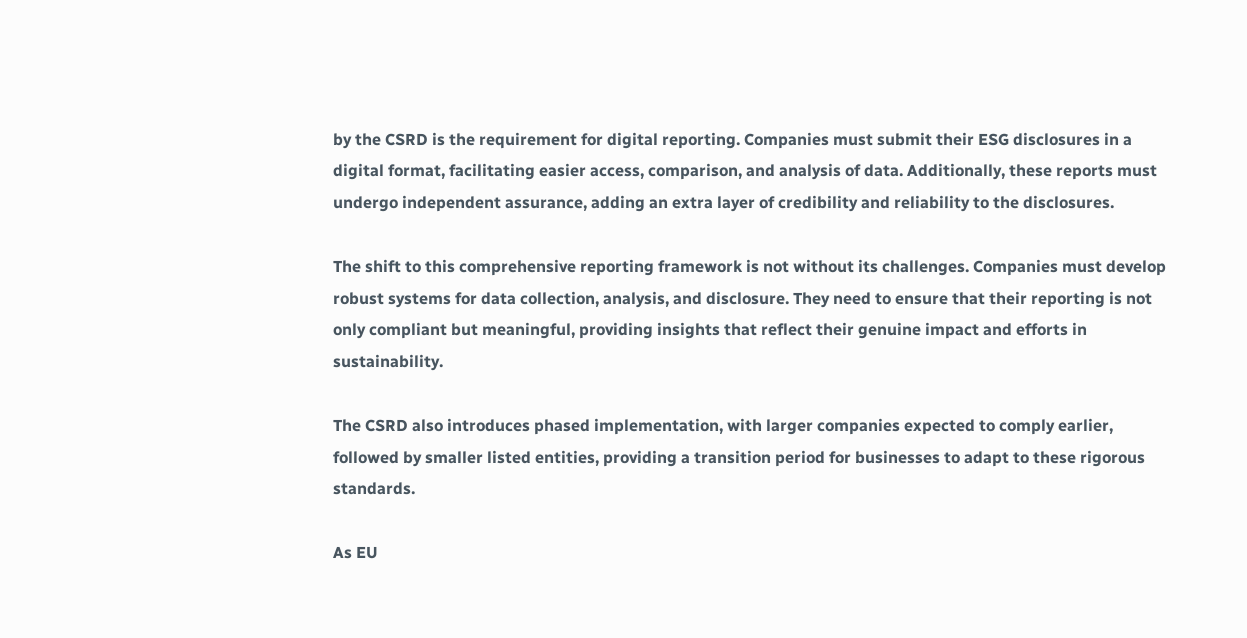by the CSRD is the requirement for digital reporting. Companies must submit their ESG disclosures in a digital format, facilitating easier access, comparison, and analysis of data. Additionally, these reports must undergo independent assurance, adding an extra layer of credibility and reliability to the disclosures.

The shift to this comprehensive reporting framework is not without its challenges. Companies must develop robust systems for data collection, analysis, and disclosure. They need to ensure that their reporting is not only compliant but meaningful, providing insights that reflect their genuine impact and efforts in sustainability.

The CSRD also introduces phased implementation, with larger companies expected to comply earlier, followed by smaller listed entities, providing a transition period for businesses to adapt to these rigorous standards.

As EU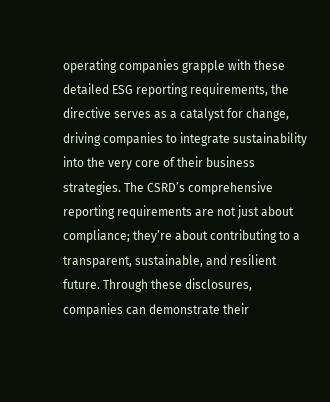operating companies grapple with these detailed ESG reporting requirements, the directive serves as a catalyst for change, driving companies to integrate sustainability into the very core of their business strategies. The CSRD’s comprehensive reporting requirements are not just about compliance; they’re about contributing to a transparent, sustainable, and resilient future. Through these disclosures, companies can demonstrate their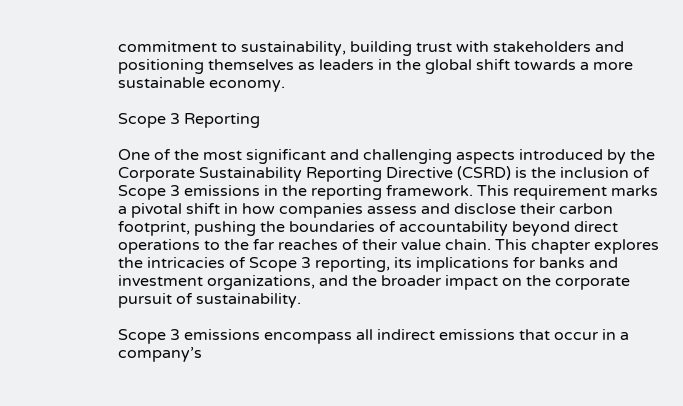commitment to sustainability, building trust with stakeholders and positioning themselves as leaders in the global shift towards a more sustainable economy.

Scope 3 Reporting

One of the most significant and challenging aspects introduced by the Corporate Sustainability Reporting Directive (CSRD) is the inclusion of Scope 3 emissions in the reporting framework. This requirement marks a pivotal shift in how companies assess and disclose their carbon footprint, pushing the boundaries of accountability beyond direct operations to the far reaches of their value chain. This chapter explores the intricacies of Scope 3 reporting, its implications for banks and investment organizations, and the broader impact on the corporate pursuit of sustainability.

Scope 3 emissions encompass all indirect emissions that occur in a company’s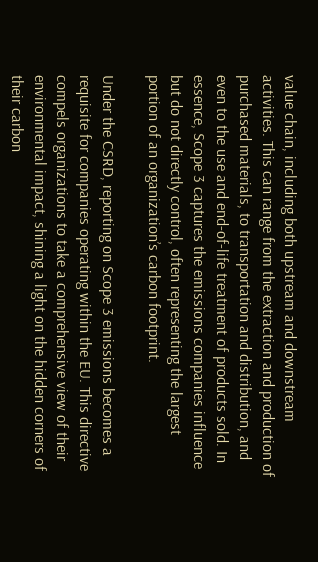value chain, including both upstream and downstream activities. This can range from the extraction and production of purchased materials, to transportation and distribution, and even to the use and end-of-life treatment of products sold. In essence, Scope 3 captures the emissions companies influence but do not directly control, often representing the largest portion of an organization’s carbon footprint.

Under the CSRD, reporting on Scope 3 emissions becomes a requisite for companies operating within the EU. This directive compels organizations to take a comprehensive view of their environmental impact, shining a light on the hidden corners of their carbon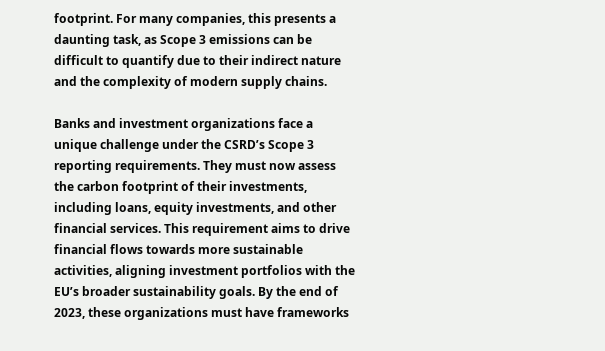footprint. For many companies, this presents a daunting task, as Scope 3 emissions can be difficult to quantify due to their indirect nature and the complexity of modern supply chains.

Banks and investment organizations face a unique challenge under the CSRD’s Scope 3 reporting requirements. They must now assess the carbon footprint of their investments, including loans, equity investments, and other financial services. This requirement aims to drive financial flows towards more sustainable activities, aligning investment portfolios with the EU’s broader sustainability goals. By the end of 2023, these organizations must have frameworks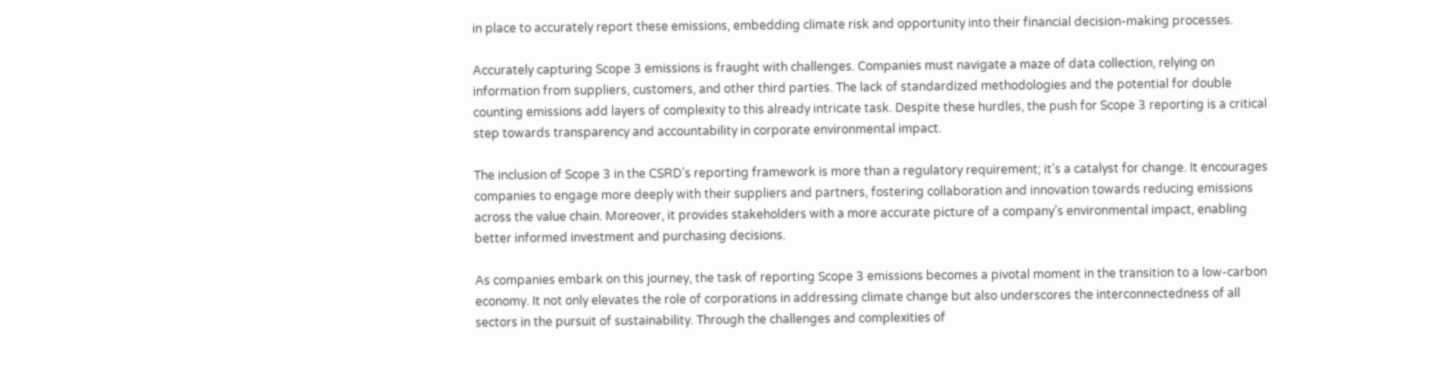in place to accurately report these emissions, embedding climate risk and opportunity into their financial decision-making processes.

Accurately capturing Scope 3 emissions is fraught with challenges. Companies must navigate a maze of data collection, relying on information from suppliers, customers, and other third parties. The lack of standardized methodologies and the potential for double counting emissions add layers of complexity to this already intricate task. Despite these hurdles, the push for Scope 3 reporting is a critical step towards transparency and accountability in corporate environmental impact.

The inclusion of Scope 3 in the CSRD’s reporting framework is more than a regulatory requirement; it’s a catalyst for change. It encourages companies to engage more deeply with their suppliers and partners, fostering collaboration and innovation towards reducing emissions across the value chain. Moreover, it provides stakeholders with a more accurate picture of a company’s environmental impact, enabling better informed investment and purchasing decisions.

As companies embark on this journey, the task of reporting Scope 3 emissions becomes a pivotal moment in the transition to a low-carbon economy. It not only elevates the role of corporations in addressing climate change but also underscores the interconnectedness of all sectors in the pursuit of sustainability. Through the challenges and complexities of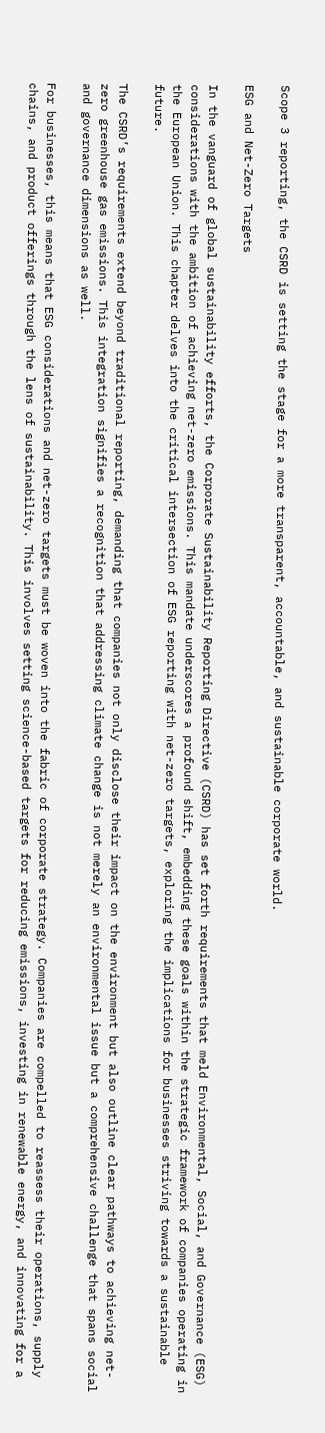Scope 3 reporting, the CSRD is setting the stage for a more transparent, accountable, and sustainable corporate world.

ESG and Net-Zero Targets

In the vanguard of global sustainability efforts, the Corporate Sustainability Reporting Directive (CSRD) has set forth requirements that meld Environmental, Social, and Governance (ESG) considerations with the ambition of achieving net-zero emissions. This mandate underscores a profound shift, embedding these goals within the strategic framework of companies operating in the European Union. This chapter delves into the critical intersection of ESG reporting with net-zero targets, exploring the implications for businesses striving towards a sustainable future.

The CSRD’s requirements extend beyond traditional reporting, demanding that companies not only disclose their impact on the environment but also outline clear pathways to achieving net-zero greenhouse gas emissions. This integration signifies a recognition that addressing climate change is not merely an environmental issue but a comprehensive challenge that spans social and governance dimensions as well.

For businesses, this means that ESG considerations and net-zero targets must be woven into the fabric of corporate strategy. Companies are compelled to reassess their operations, supply chains, and product offerings through the lens of sustainability. This involves setting science-based targets for reducing emissions, investing in renewable energy, and innovating for a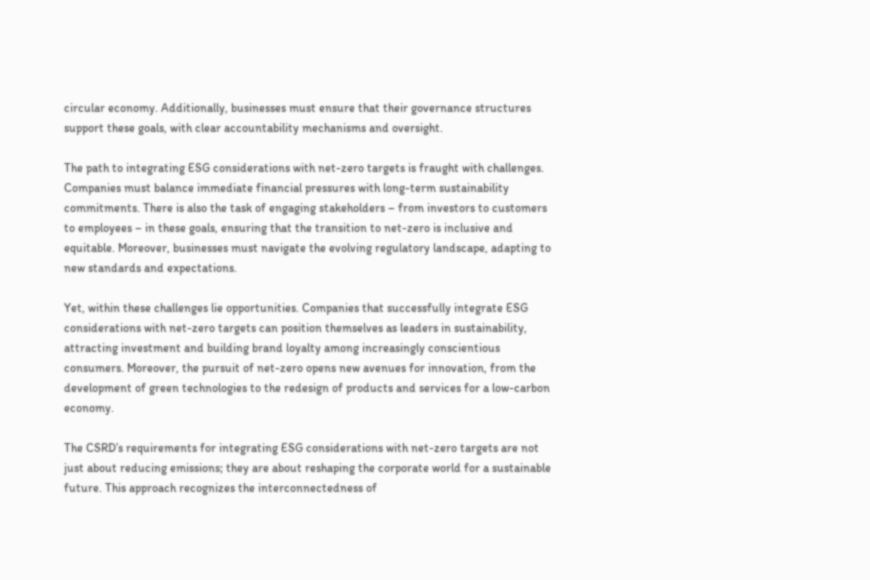circular economy. Additionally, businesses must ensure that their governance structures support these goals, with clear accountability mechanisms and oversight.

The path to integrating ESG considerations with net-zero targets is fraught with challenges. Companies must balance immediate financial pressures with long-term sustainability commitments. There is also the task of engaging stakeholders – from investors to customers to employees – in these goals, ensuring that the transition to net-zero is inclusive and equitable. Moreover, businesses must navigate the evolving regulatory landscape, adapting to new standards and expectations.

Yet, within these challenges lie opportunities. Companies that successfully integrate ESG considerations with net-zero targets can position themselves as leaders in sustainability, attracting investment and building brand loyalty among increasingly conscientious consumers. Moreover, the pursuit of net-zero opens new avenues for innovation, from the development of green technologies to the redesign of products and services for a low-carbon economy.

The CSRD’s requirements for integrating ESG considerations with net-zero targets are not just about reducing emissions; they are about reshaping the corporate world for a sustainable future. This approach recognizes the interconnectedness of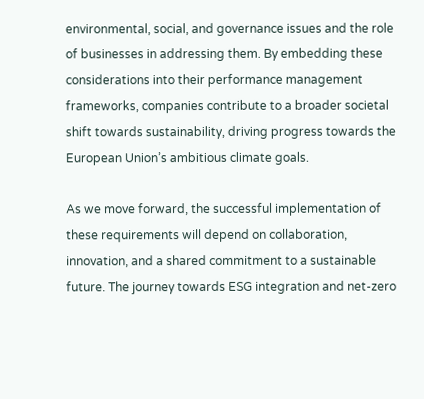environmental, social, and governance issues and the role of businesses in addressing them. By embedding these considerations into their performance management frameworks, companies contribute to a broader societal shift towards sustainability, driving progress towards the European Union’s ambitious climate goals.

As we move forward, the successful implementation of these requirements will depend on collaboration, innovation, and a shared commitment to a sustainable future. The journey towards ESG integration and net-zero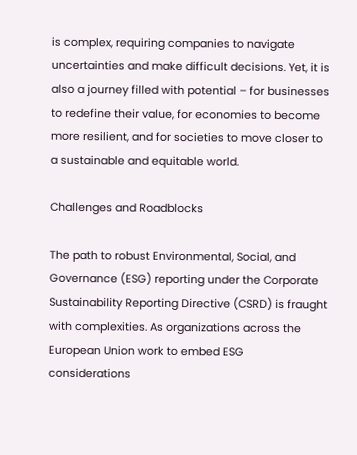is complex, requiring companies to navigate uncertainties and make difficult decisions. Yet, it is also a journey filled with potential – for businesses to redefine their value, for economies to become more resilient, and for societies to move closer to a sustainable and equitable world.

Challenges and Roadblocks

The path to robust Environmental, Social, and Governance (ESG) reporting under the Corporate Sustainability Reporting Directive (CSRD) is fraught with complexities. As organizations across the European Union work to embed ESG considerations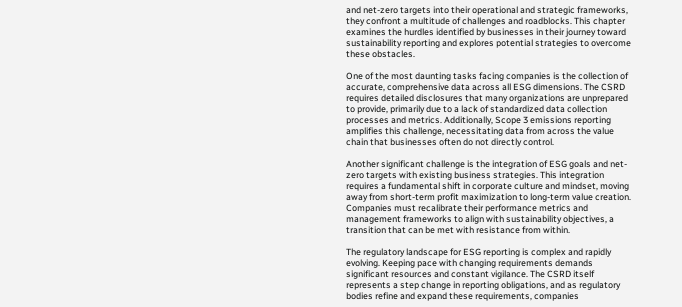and net-zero targets into their operational and strategic frameworks, they confront a multitude of challenges and roadblocks. This chapter examines the hurdles identified by businesses in their journey toward sustainability reporting and explores potential strategies to overcome these obstacles.

One of the most daunting tasks facing companies is the collection of accurate, comprehensive data across all ESG dimensions. The CSRD requires detailed disclosures that many organizations are unprepared to provide, primarily due to a lack of standardized data collection processes and metrics. Additionally, Scope 3 emissions reporting amplifies this challenge, necessitating data from across the value chain that businesses often do not directly control.

Another significant challenge is the integration of ESG goals and net-zero targets with existing business strategies. This integration requires a fundamental shift in corporate culture and mindset, moving away from short-term profit maximization to long-term value creation. Companies must recalibrate their performance metrics and management frameworks to align with sustainability objectives, a transition that can be met with resistance from within.

The regulatory landscape for ESG reporting is complex and rapidly evolving. Keeping pace with changing requirements demands significant resources and constant vigilance. The CSRD itself represents a step change in reporting obligations, and as regulatory bodies refine and expand these requirements, companies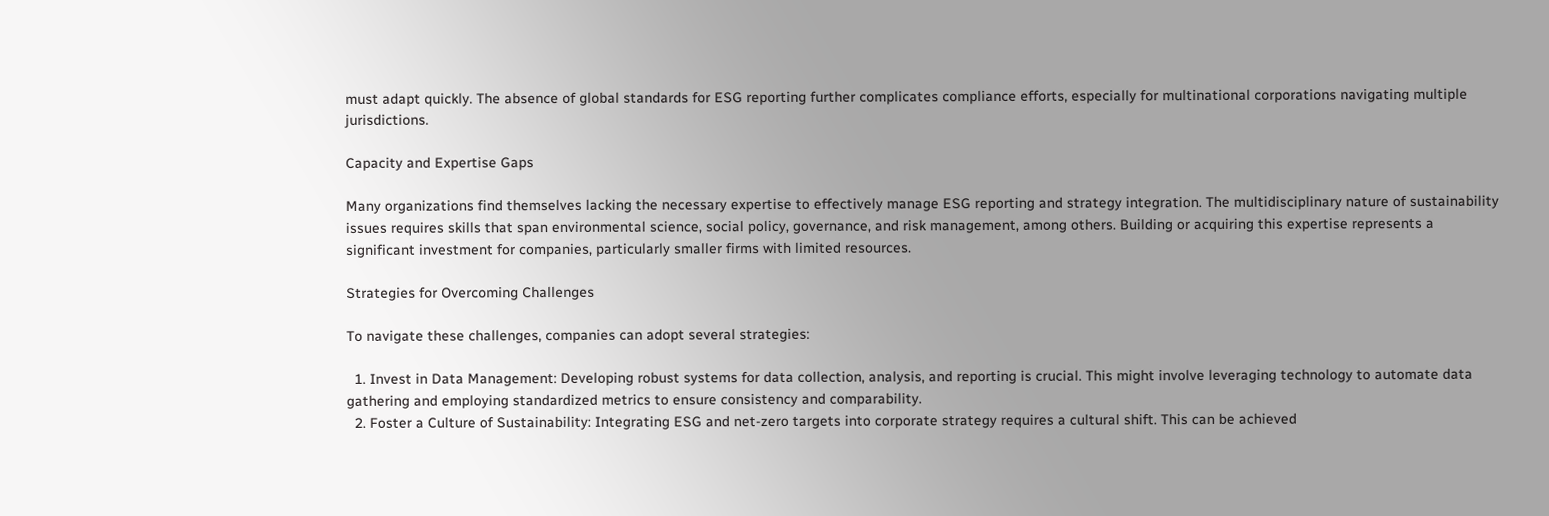must adapt quickly. The absence of global standards for ESG reporting further complicates compliance efforts, especially for multinational corporations navigating multiple jurisdictions.

Capacity and Expertise Gaps

Many organizations find themselves lacking the necessary expertise to effectively manage ESG reporting and strategy integration. The multidisciplinary nature of sustainability issues requires skills that span environmental science, social policy, governance, and risk management, among others. Building or acquiring this expertise represents a significant investment for companies, particularly smaller firms with limited resources.

Strategies for Overcoming Challenges

To navigate these challenges, companies can adopt several strategies:

  1. Invest in Data Management: Developing robust systems for data collection, analysis, and reporting is crucial. This might involve leveraging technology to automate data gathering and employing standardized metrics to ensure consistency and comparability.
  2. Foster a Culture of Sustainability: Integrating ESG and net-zero targets into corporate strategy requires a cultural shift. This can be achieved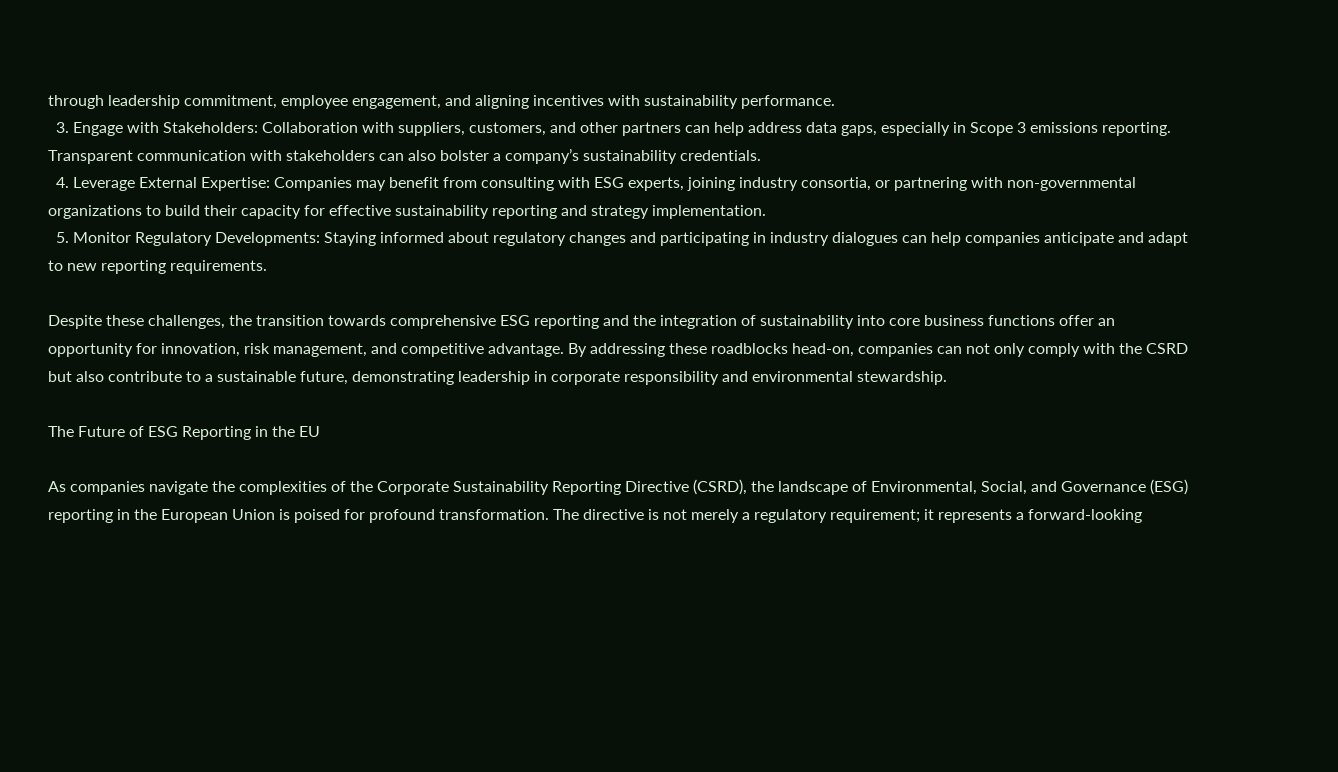through leadership commitment, employee engagement, and aligning incentives with sustainability performance.
  3. Engage with Stakeholders: Collaboration with suppliers, customers, and other partners can help address data gaps, especially in Scope 3 emissions reporting. Transparent communication with stakeholders can also bolster a company’s sustainability credentials.
  4. Leverage External Expertise: Companies may benefit from consulting with ESG experts, joining industry consortia, or partnering with non-governmental organizations to build their capacity for effective sustainability reporting and strategy implementation.
  5. Monitor Regulatory Developments: Staying informed about regulatory changes and participating in industry dialogues can help companies anticipate and adapt to new reporting requirements.

Despite these challenges, the transition towards comprehensive ESG reporting and the integration of sustainability into core business functions offer an opportunity for innovation, risk management, and competitive advantage. By addressing these roadblocks head-on, companies can not only comply with the CSRD but also contribute to a sustainable future, demonstrating leadership in corporate responsibility and environmental stewardship.

The Future of ESG Reporting in the EU

As companies navigate the complexities of the Corporate Sustainability Reporting Directive (CSRD), the landscape of Environmental, Social, and Governance (ESG) reporting in the European Union is poised for profound transformation. The directive is not merely a regulatory requirement; it represents a forward-looking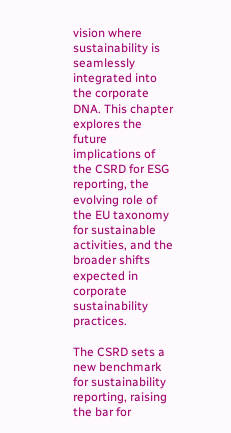vision where sustainability is seamlessly integrated into the corporate DNA. This chapter explores the future implications of the CSRD for ESG reporting, the evolving role of the EU taxonomy for sustainable activities, and the broader shifts expected in corporate sustainability practices.

The CSRD sets a new benchmark for sustainability reporting, raising the bar for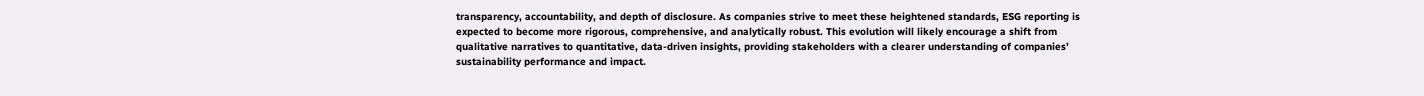transparency, accountability, and depth of disclosure. As companies strive to meet these heightened standards, ESG reporting is expected to become more rigorous, comprehensive, and analytically robust. This evolution will likely encourage a shift from qualitative narratives to quantitative, data-driven insights, providing stakeholders with a clearer understanding of companies’ sustainability performance and impact.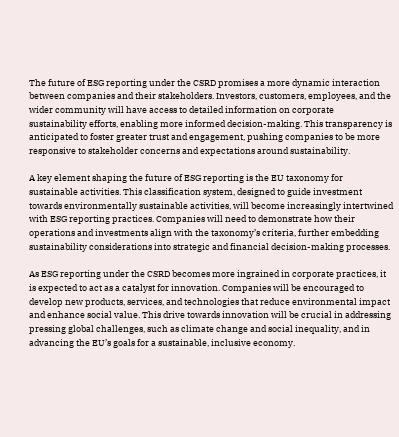The future of ESG reporting under the CSRD promises a more dynamic interaction between companies and their stakeholders. Investors, customers, employees, and the wider community will have access to detailed information on corporate sustainability efforts, enabling more informed decision-making. This transparency is anticipated to foster greater trust and engagement, pushing companies to be more responsive to stakeholder concerns and expectations around sustainability.

A key element shaping the future of ESG reporting is the EU taxonomy for sustainable activities. This classification system, designed to guide investment towards environmentally sustainable activities, will become increasingly intertwined with ESG reporting practices. Companies will need to demonstrate how their operations and investments align with the taxonomy’s criteria, further embedding sustainability considerations into strategic and financial decision-making processes.

As ESG reporting under the CSRD becomes more ingrained in corporate practices, it is expected to act as a catalyst for innovation. Companies will be encouraged to develop new products, services, and technologies that reduce environmental impact and enhance social value. This drive towards innovation will be crucial in addressing pressing global challenges, such as climate change and social inequality, and in advancing the EU’s goals for a sustainable, inclusive economy.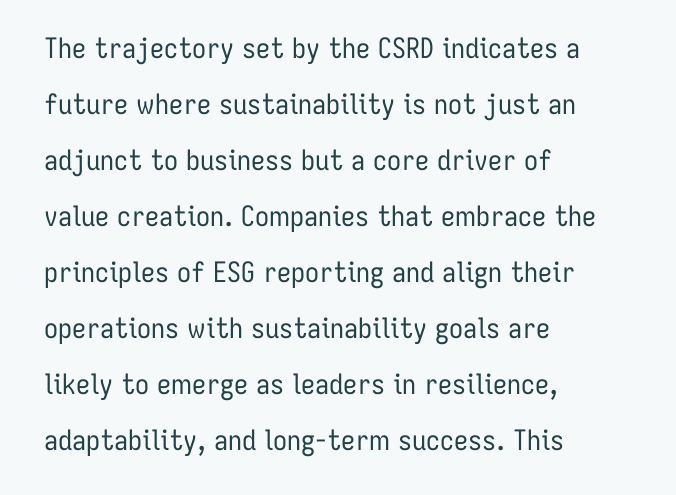The trajectory set by the CSRD indicates a future where sustainability is not just an adjunct to business but a core driver of value creation. Companies that embrace the principles of ESG reporting and align their operations with sustainability goals are likely to emerge as leaders in resilience, adaptability, and long-term success. This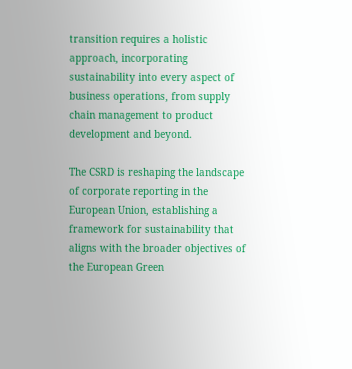transition requires a holistic approach, incorporating sustainability into every aspect of business operations, from supply chain management to product development and beyond.

The CSRD is reshaping the landscape of corporate reporting in the European Union, establishing a framework for sustainability that aligns with the broader objectives of the European Green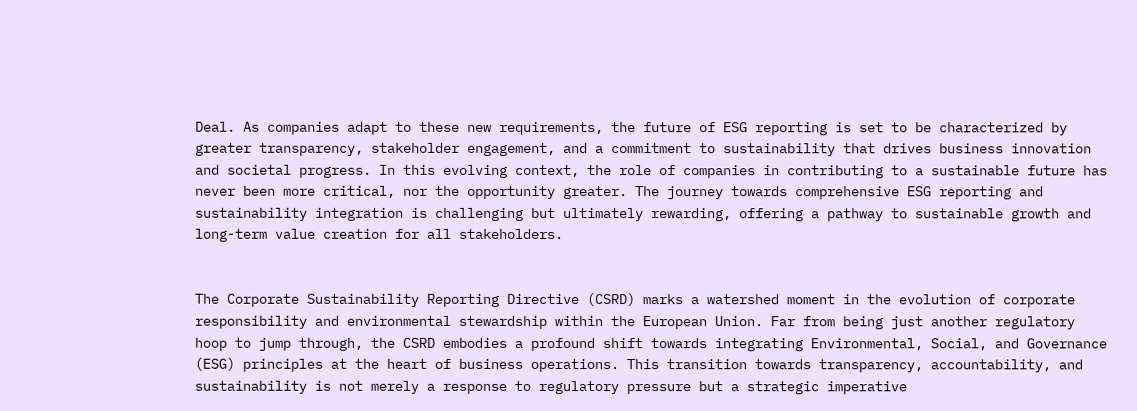Deal. As companies adapt to these new requirements, the future of ESG reporting is set to be characterized by greater transparency, stakeholder engagement, and a commitment to sustainability that drives business innovation and societal progress. In this evolving context, the role of companies in contributing to a sustainable future has never been more critical, nor the opportunity greater. The journey towards comprehensive ESG reporting and sustainability integration is challenging but ultimately rewarding, offering a pathway to sustainable growth and long-term value creation for all stakeholders.


The Corporate Sustainability Reporting Directive (CSRD) marks a watershed moment in the evolution of corporate responsibility and environmental stewardship within the European Union. Far from being just another regulatory hoop to jump through, the CSRD embodies a profound shift towards integrating Environmental, Social, and Governance (ESG) principles at the heart of business operations. This transition towards transparency, accountability, and sustainability is not merely a response to regulatory pressure but a strategic imperative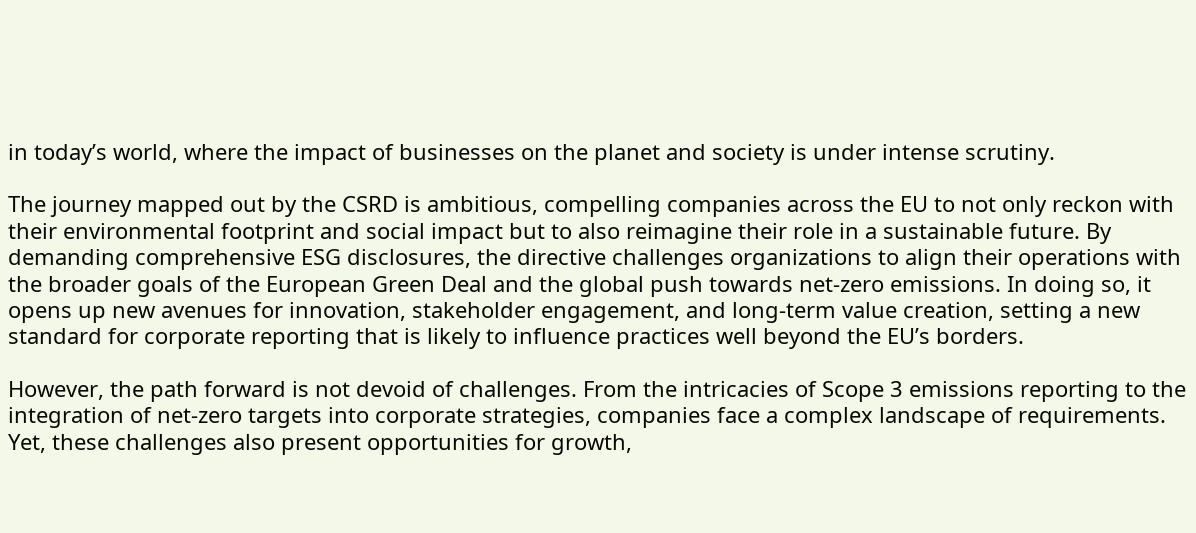in today’s world, where the impact of businesses on the planet and society is under intense scrutiny.

The journey mapped out by the CSRD is ambitious, compelling companies across the EU to not only reckon with their environmental footprint and social impact but to also reimagine their role in a sustainable future. By demanding comprehensive ESG disclosures, the directive challenges organizations to align their operations with the broader goals of the European Green Deal and the global push towards net-zero emissions. In doing so, it opens up new avenues for innovation, stakeholder engagement, and long-term value creation, setting a new standard for corporate reporting that is likely to influence practices well beyond the EU’s borders.

However, the path forward is not devoid of challenges. From the intricacies of Scope 3 emissions reporting to the integration of net-zero targets into corporate strategies, companies face a complex landscape of requirements. Yet, these challenges also present opportunities for growth,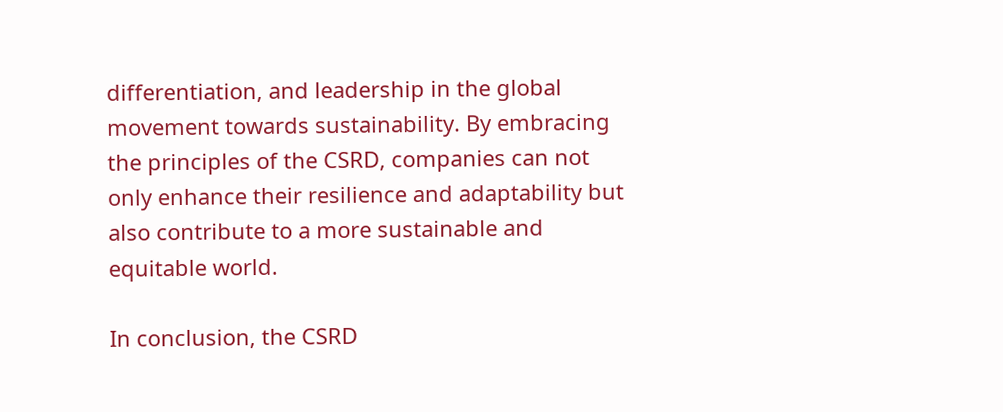differentiation, and leadership in the global movement towards sustainability. By embracing the principles of the CSRD, companies can not only enhance their resilience and adaptability but also contribute to a more sustainable and equitable world.

In conclusion, the CSRD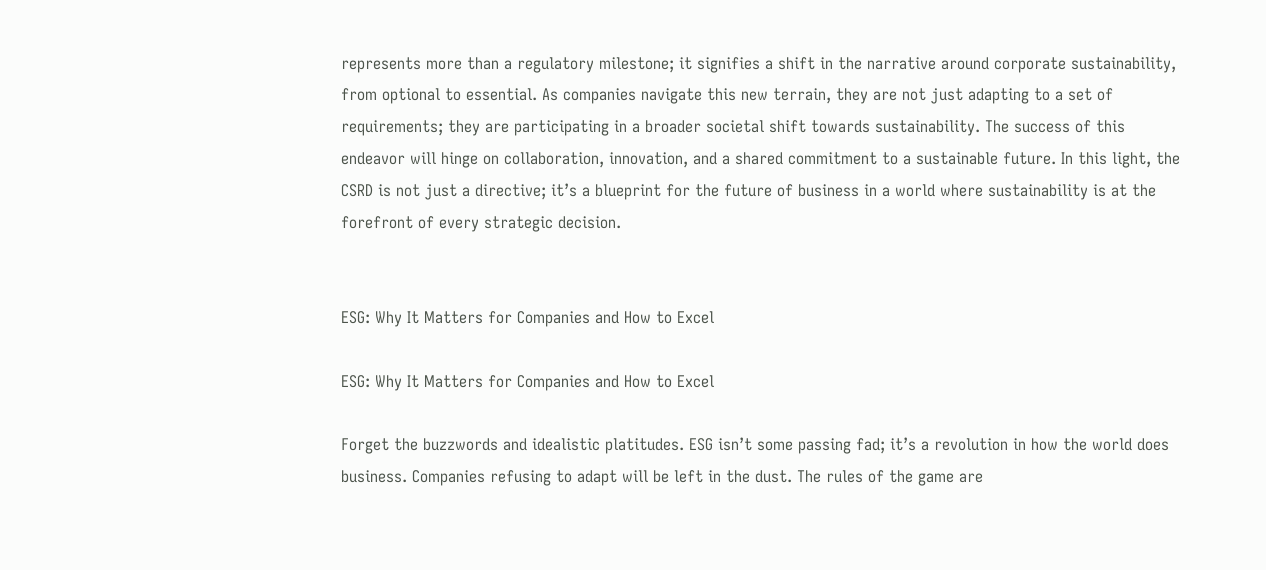represents more than a regulatory milestone; it signifies a shift in the narrative around corporate sustainability, from optional to essential. As companies navigate this new terrain, they are not just adapting to a set of requirements; they are participating in a broader societal shift towards sustainability. The success of this endeavor will hinge on collaboration, innovation, and a shared commitment to a sustainable future. In this light, the CSRD is not just a directive; it’s a blueprint for the future of business in a world where sustainability is at the forefront of every strategic decision.


ESG: Why It Matters for Companies and How to Excel

ESG: Why It Matters for Companies and How to Excel

Forget the buzzwords and idealistic platitudes. ESG isn’t some passing fad; it’s a revolution in how the world does business. Companies refusing to adapt will be left in the dust. The rules of the game are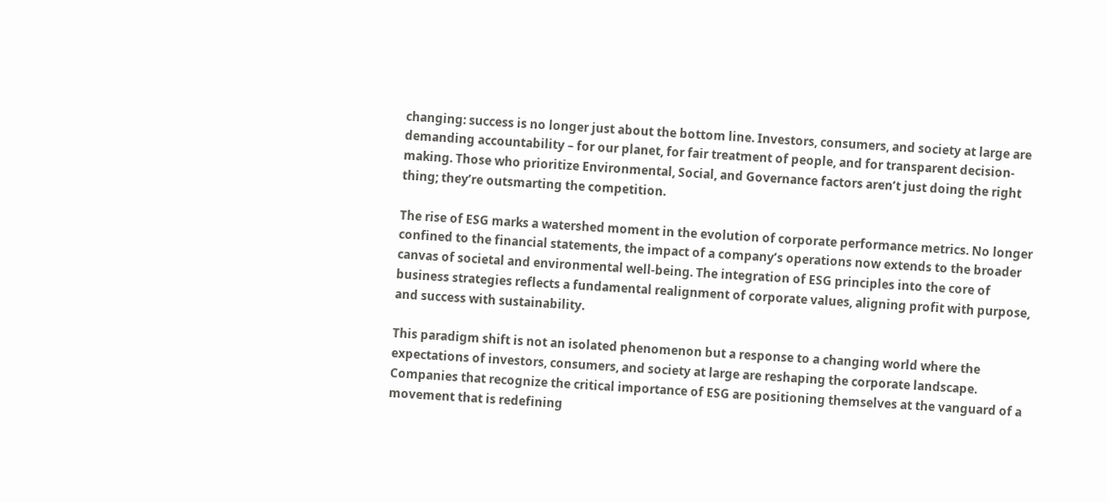changing: success is no longer just about the bottom line. Investors, consumers, and society at large are demanding accountability – for our planet, for fair treatment of people, and for transparent decision-making. Those who prioritize Environmental, Social, and Governance factors aren’t just doing the right thing; they’re outsmarting the competition.

The rise of ESG marks a watershed moment in the evolution of corporate performance metrics. No longer confined to the financial statements, the impact of a company’s operations now extends to the broader canvas of societal and environmental well-being. The integration of ESG principles into the core of business strategies reflects a fundamental realignment of corporate values, aligning profit with purpose, and success with sustainability.

This paradigm shift is not an isolated phenomenon but a response to a changing world where the expectations of investors, consumers, and society at large are reshaping the corporate landscape. Companies that recognize the critical importance of ESG are positioning themselves at the vanguard of a movement that is redefining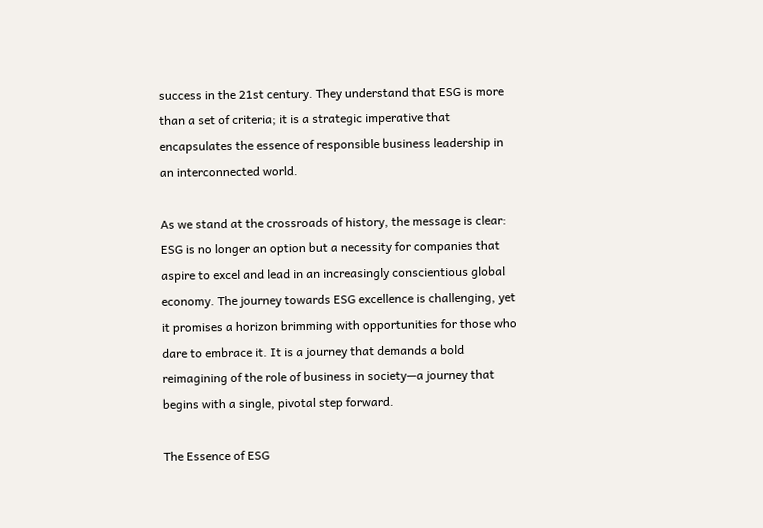success in the 21st century. They understand that ESG is more than a set of criteria; it is a strategic imperative that encapsulates the essence of responsible business leadership in an interconnected world.

As we stand at the crossroads of history, the message is clear: ESG is no longer an option but a necessity for companies that aspire to excel and lead in an increasingly conscientious global economy. The journey towards ESG excellence is challenging, yet it promises a horizon brimming with opportunities for those who dare to embrace it. It is a journey that demands a bold reimagining of the role of business in society—a journey that begins with a single, pivotal step forward.

The Essence of ESG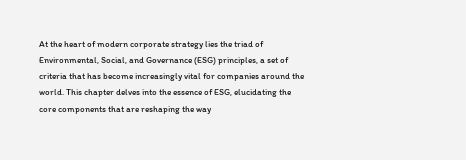At the heart of modern corporate strategy lies the triad of Environmental, Social, and Governance (ESG) principles, a set of criteria that has become increasingly vital for companies around the world. This chapter delves into the essence of ESG, elucidating the core components that are reshaping the way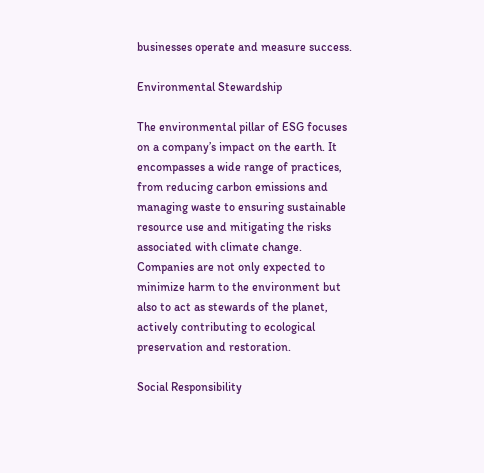businesses operate and measure success.

Environmental Stewardship

The environmental pillar of ESG focuses on a company’s impact on the earth. It encompasses a wide range of practices, from reducing carbon emissions and managing waste to ensuring sustainable resource use and mitigating the risks associated with climate change. Companies are not only expected to minimize harm to the environment but also to act as stewards of the planet, actively contributing to ecological preservation and restoration.

Social Responsibility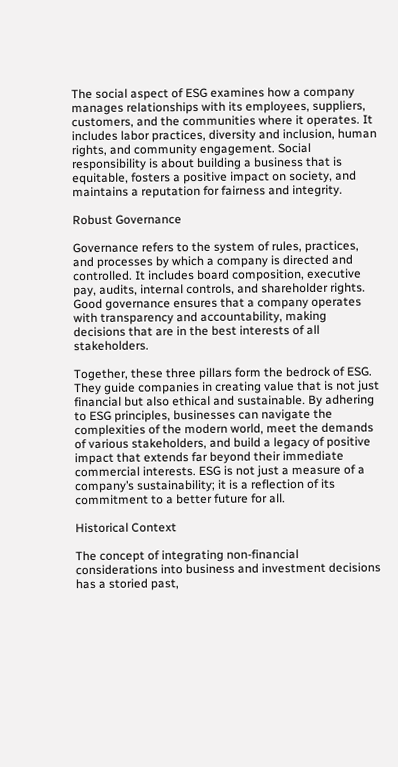The social aspect of ESG examines how a company manages relationships with its employees, suppliers, customers, and the communities where it operates. It includes labor practices, diversity and inclusion, human rights, and community engagement. Social responsibility is about building a business that is equitable, fosters a positive impact on society, and maintains a reputation for fairness and integrity.

Robust Governance

Governance refers to the system of rules, practices, and processes by which a company is directed and controlled. It includes board composition, executive pay, audits, internal controls, and shareholder rights. Good governance ensures that a company operates with transparency and accountability, making decisions that are in the best interests of all stakeholders.

Together, these three pillars form the bedrock of ESG. They guide companies in creating value that is not just financial but also ethical and sustainable. By adhering to ESG principles, businesses can navigate the complexities of the modern world, meet the demands of various stakeholders, and build a legacy of positive impact that extends far beyond their immediate commercial interests. ESG is not just a measure of a company’s sustainability; it is a reflection of its commitment to a better future for all.

Historical Context

The concept of integrating non-financial considerations into business and investment decisions has a storied past,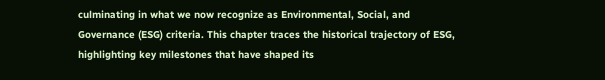culminating in what we now recognize as Environmental, Social, and Governance (ESG) criteria. This chapter traces the historical trajectory of ESG, highlighting key milestones that have shaped its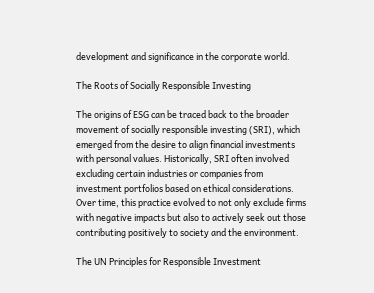development and significance in the corporate world.

The Roots of Socially Responsible Investing

The origins of ESG can be traced back to the broader movement of socially responsible investing (SRI), which emerged from the desire to align financial investments with personal values. Historically, SRI often involved excluding certain industries or companies from investment portfolios based on ethical considerations. Over time, this practice evolved to not only exclude firms with negative impacts but also to actively seek out those contributing positively to society and the environment.

The UN Principles for Responsible Investment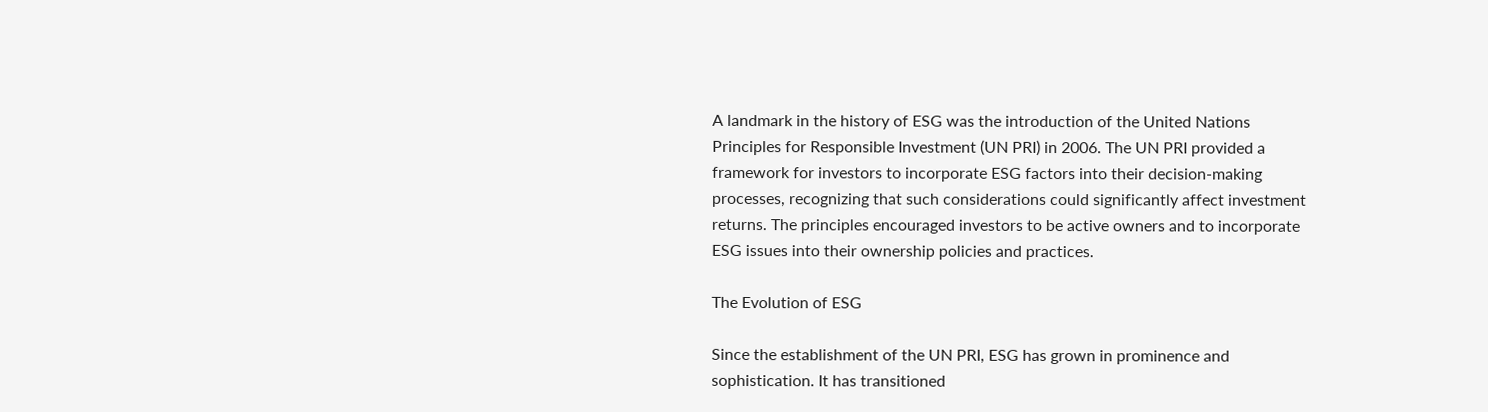A landmark in the history of ESG was the introduction of the United Nations Principles for Responsible Investment (UN PRI) in 2006. The UN PRI provided a framework for investors to incorporate ESG factors into their decision-making processes, recognizing that such considerations could significantly affect investment returns. The principles encouraged investors to be active owners and to incorporate ESG issues into their ownership policies and practices.

The Evolution of ESG

Since the establishment of the UN PRI, ESG has grown in prominence and sophistication. It has transitioned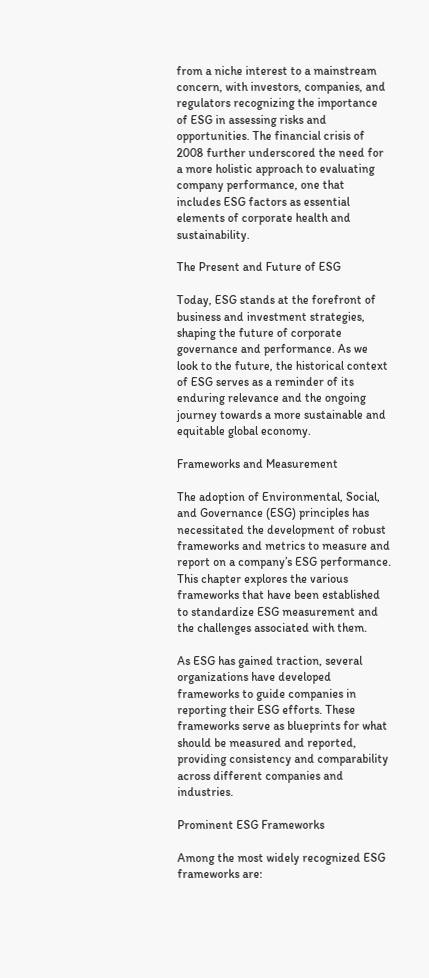from a niche interest to a mainstream concern, with investors, companies, and regulators recognizing the importance of ESG in assessing risks and opportunities. The financial crisis of 2008 further underscored the need for a more holistic approach to evaluating company performance, one that includes ESG factors as essential elements of corporate health and sustainability.

The Present and Future of ESG

Today, ESG stands at the forefront of business and investment strategies, shaping the future of corporate governance and performance. As we look to the future, the historical context of ESG serves as a reminder of its enduring relevance and the ongoing journey towards a more sustainable and equitable global economy.

Frameworks and Measurement

The adoption of Environmental, Social, and Governance (ESG) principles has necessitated the development of robust frameworks and metrics to measure and report on a company’s ESG performance. This chapter explores the various frameworks that have been established to standardize ESG measurement and the challenges associated with them.

As ESG has gained traction, several organizations have developed frameworks to guide companies in reporting their ESG efforts. These frameworks serve as blueprints for what should be measured and reported, providing consistency and comparability across different companies and industries.

Prominent ESG Frameworks

Among the most widely recognized ESG frameworks are: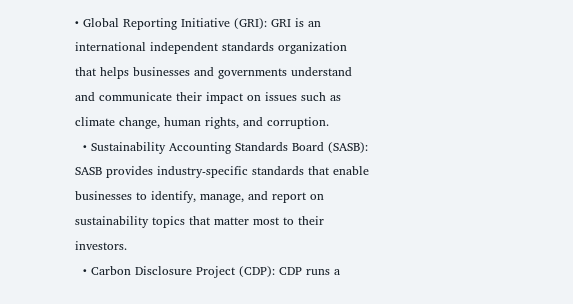• Global Reporting Initiative (GRI): GRI is an international independent standards organization that helps businesses and governments understand and communicate their impact on issues such as climate change, human rights, and corruption.
  • Sustainability Accounting Standards Board (SASB): SASB provides industry-specific standards that enable businesses to identify, manage, and report on sustainability topics that matter most to their investors.
  • Carbon Disclosure Project (CDP): CDP runs a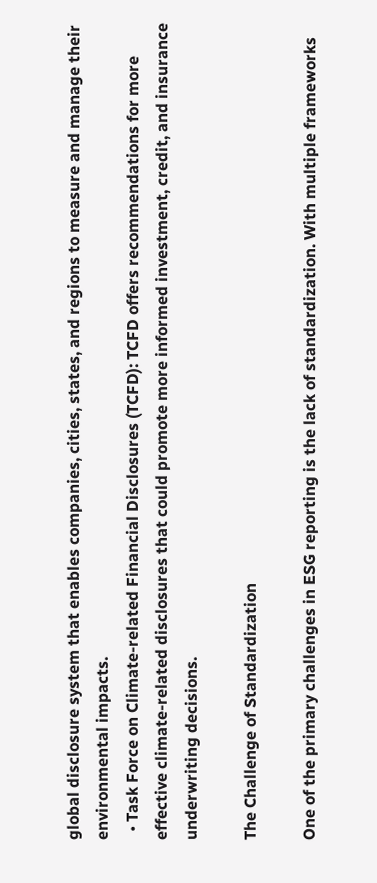global disclosure system that enables companies, cities, states, and regions to measure and manage their environmental impacts.
  • Task Force on Climate-related Financial Disclosures (TCFD): TCFD offers recommendations for more effective climate-related disclosures that could promote more informed investment, credit, and insurance underwriting decisions.

The Challenge of Standardization

One of the primary challenges in ESG reporting is the lack of standardization. With multiple frameworks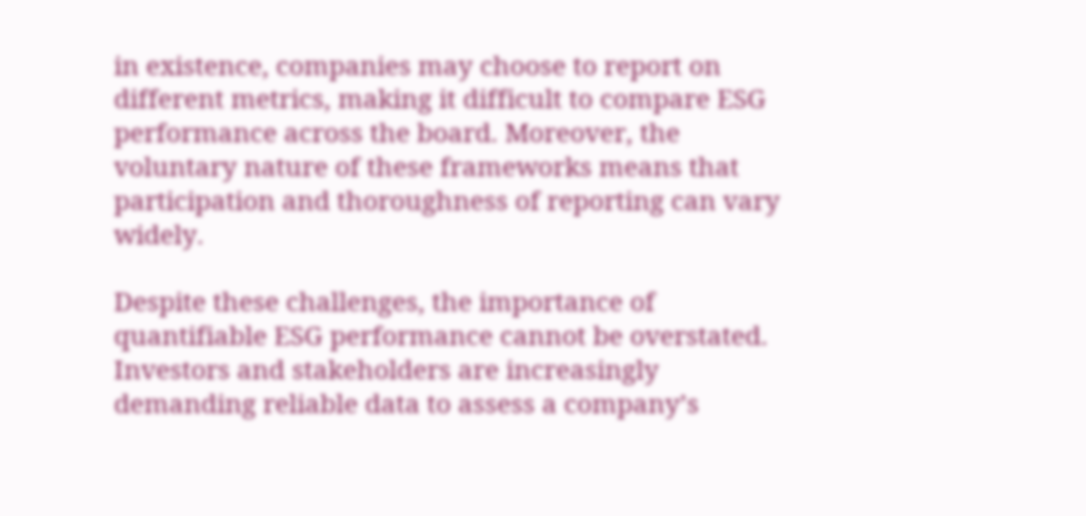in existence, companies may choose to report on different metrics, making it difficult to compare ESG performance across the board. Moreover, the voluntary nature of these frameworks means that participation and thoroughness of reporting can vary widely.

Despite these challenges, the importance of quantifiable ESG performance cannot be overstated. Investors and stakeholders are increasingly demanding reliable data to assess a company’s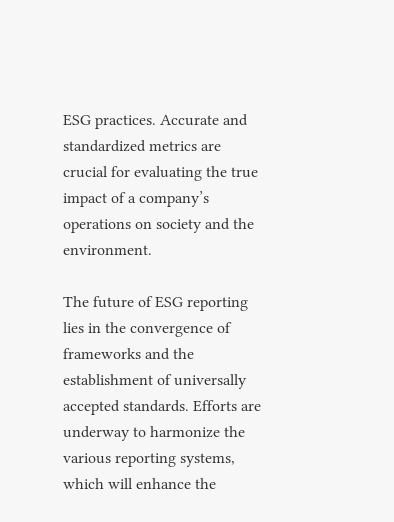ESG practices. Accurate and standardized metrics are crucial for evaluating the true impact of a company’s operations on society and the environment.

The future of ESG reporting lies in the convergence of frameworks and the establishment of universally accepted standards. Efforts are underway to harmonize the various reporting systems, which will enhance the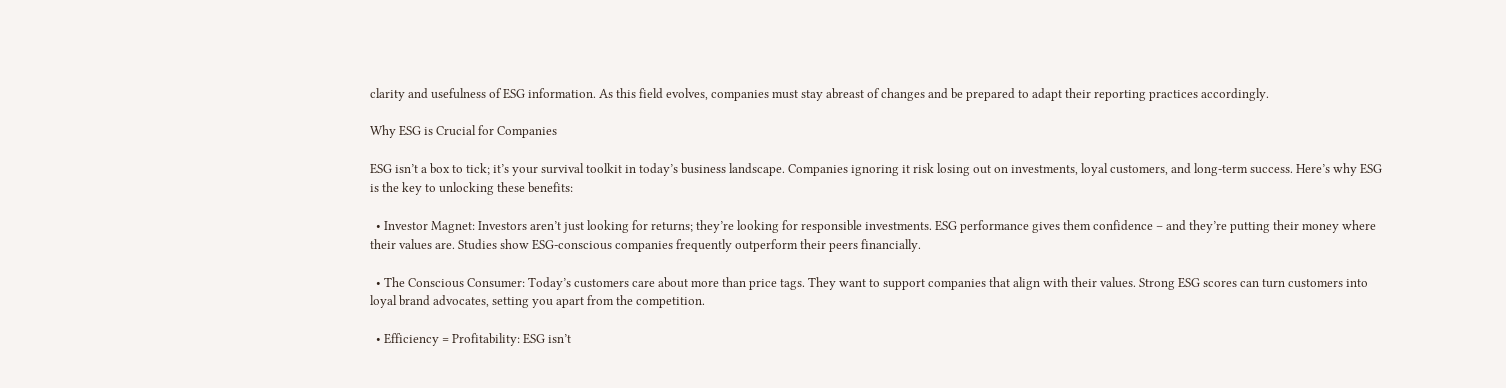clarity and usefulness of ESG information. As this field evolves, companies must stay abreast of changes and be prepared to adapt their reporting practices accordingly.

Why ESG is Crucial for Companies

ESG isn’t a box to tick; it’s your survival toolkit in today’s business landscape. Companies ignoring it risk losing out on investments, loyal customers, and long-term success. Here’s why ESG is the key to unlocking these benefits:

  • Investor Magnet: Investors aren’t just looking for returns; they’re looking for responsible investments. ESG performance gives them confidence – and they’re putting their money where their values are. Studies show ESG-conscious companies frequently outperform their peers financially.

  • The Conscious Consumer: Today’s customers care about more than price tags. They want to support companies that align with their values. Strong ESG scores can turn customers into loyal brand advocates, setting you apart from the competition.

  • Efficiency = Profitability: ESG isn’t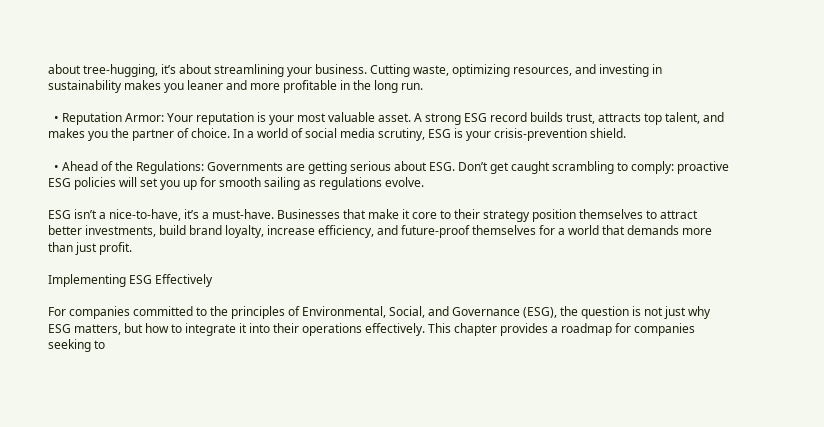about tree-hugging, it’s about streamlining your business. Cutting waste, optimizing resources, and investing in sustainability makes you leaner and more profitable in the long run.

  • Reputation Armor: Your reputation is your most valuable asset. A strong ESG record builds trust, attracts top talent, and makes you the partner of choice. In a world of social media scrutiny, ESG is your crisis-prevention shield.

  • Ahead of the Regulations: Governments are getting serious about ESG. Don’t get caught scrambling to comply: proactive ESG policies will set you up for smooth sailing as regulations evolve.

ESG isn’t a nice-to-have, it’s a must-have. Businesses that make it core to their strategy position themselves to attract better investments, build brand loyalty, increase efficiency, and future-proof themselves for a world that demands more than just profit.

Implementing ESG Effectively

For companies committed to the principles of Environmental, Social, and Governance (ESG), the question is not just why ESG matters, but how to integrate it into their operations effectively. This chapter provides a roadmap for companies seeking to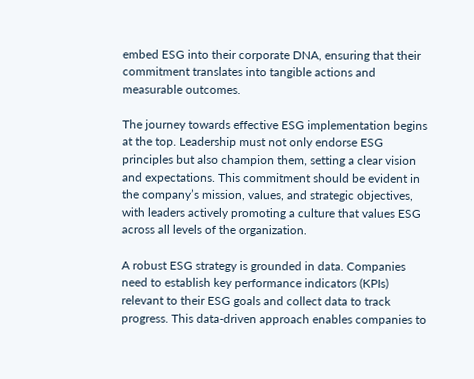embed ESG into their corporate DNA, ensuring that their commitment translates into tangible actions and measurable outcomes.

The journey towards effective ESG implementation begins at the top. Leadership must not only endorse ESG principles but also champion them, setting a clear vision and expectations. This commitment should be evident in the company’s mission, values, and strategic objectives, with leaders actively promoting a culture that values ESG across all levels of the organization.

A robust ESG strategy is grounded in data. Companies need to establish key performance indicators (KPIs) relevant to their ESG goals and collect data to track progress. This data-driven approach enables companies to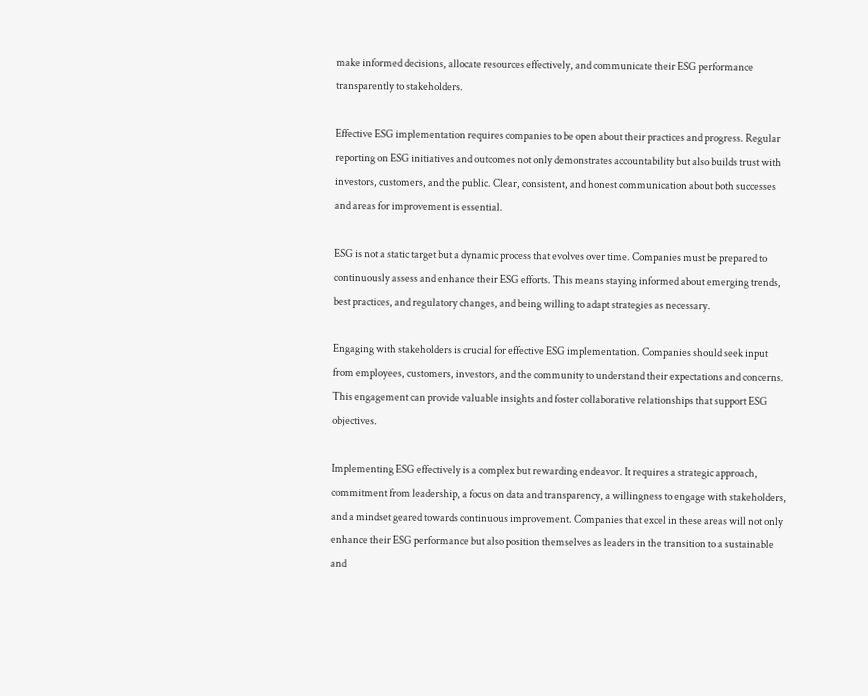make informed decisions, allocate resources effectively, and communicate their ESG performance transparently to stakeholders.

Effective ESG implementation requires companies to be open about their practices and progress. Regular reporting on ESG initiatives and outcomes not only demonstrates accountability but also builds trust with investors, customers, and the public. Clear, consistent, and honest communication about both successes and areas for improvement is essential.

ESG is not a static target but a dynamic process that evolves over time. Companies must be prepared to continuously assess and enhance their ESG efforts. This means staying informed about emerging trends, best practices, and regulatory changes, and being willing to adapt strategies as necessary.

Engaging with stakeholders is crucial for effective ESG implementation. Companies should seek input from employees, customers, investors, and the community to understand their expectations and concerns. This engagement can provide valuable insights and foster collaborative relationships that support ESG objectives.

Implementing ESG effectively is a complex but rewarding endeavor. It requires a strategic approach, commitment from leadership, a focus on data and transparency, a willingness to engage with stakeholders, and a mindset geared towards continuous improvement. Companies that excel in these areas will not only enhance their ESG performance but also position themselves as leaders in the transition to a sustainable and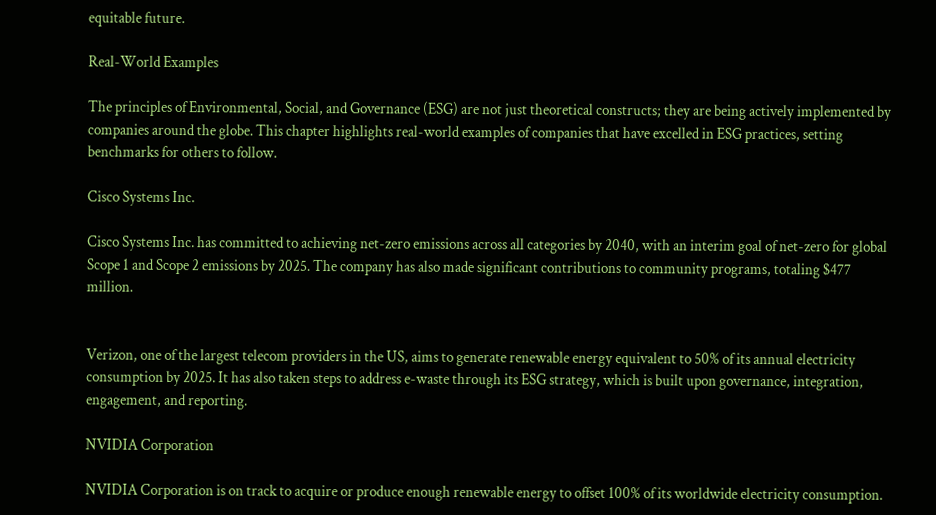equitable future.

Real-World Examples

The principles of Environmental, Social, and Governance (ESG) are not just theoretical constructs; they are being actively implemented by companies around the globe. This chapter highlights real-world examples of companies that have excelled in ESG practices, setting benchmarks for others to follow.

Cisco Systems Inc.

Cisco Systems Inc. has committed to achieving net-zero emissions across all categories by 2040, with an interim goal of net-zero for global Scope 1 and Scope 2 emissions by 2025. The company has also made significant contributions to community programs, totaling $477 million.


Verizon, one of the largest telecom providers in the US, aims to generate renewable energy equivalent to 50% of its annual electricity consumption by 2025. It has also taken steps to address e-waste through its ESG strategy, which is built upon governance, integration, engagement, and reporting.

NVIDIA Corporation

NVIDIA Corporation is on track to acquire or produce enough renewable energy to offset 100% of its worldwide electricity consumption.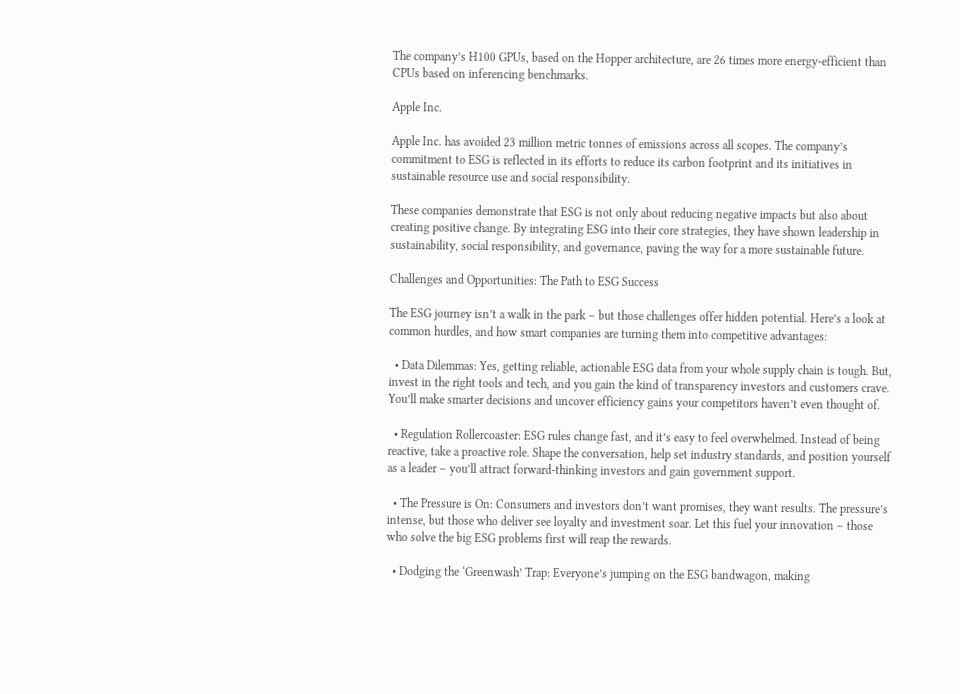The company’s H100 GPUs, based on the Hopper architecture, are 26 times more energy-efficient than CPUs based on inferencing benchmarks.

Apple Inc.

Apple Inc. has avoided 23 million metric tonnes of emissions across all scopes. The company’s commitment to ESG is reflected in its efforts to reduce its carbon footprint and its initiatives in sustainable resource use and social responsibility.

These companies demonstrate that ESG is not only about reducing negative impacts but also about creating positive change. By integrating ESG into their core strategies, they have shown leadership in sustainability, social responsibility, and governance, paving the way for a more sustainable future.

Challenges and Opportunities: The Path to ESG Success

The ESG journey isn’t a walk in the park – but those challenges offer hidden potential. Here’s a look at common hurdles, and how smart companies are turning them into competitive advantages:

  • Data Dilemmas: Yes, getting reliable, actionable ESG data from your whole supply chain is tough. But, invest in the right tools and tech, and you gain the kind of transparency investors and customers crave. You’ll make smarter decisions and uncover efficiency gains your competitors haven’t even thought of.

  • Regulation Rollercoaster: ESG rules change fast, and it’s easy to feel overwhelmed. Instead of being reactive, take a proactive role. Shape the conversation, help set industry standards, and position yourself as a leader – you’ll attract forward-thinking investors and gain government support.

  • The Pressure is On: Consumers and investors don’t want promises, they want results. The pressure’s intense, but those who deliver see loyalty and investment soar. Let this fuel your innovation – those who solve the big ESG problems first will reap the rewards.

  • Dodging the ‘Greenwash’ Trap: Everyone’s jumping on the ESG bandwagon, making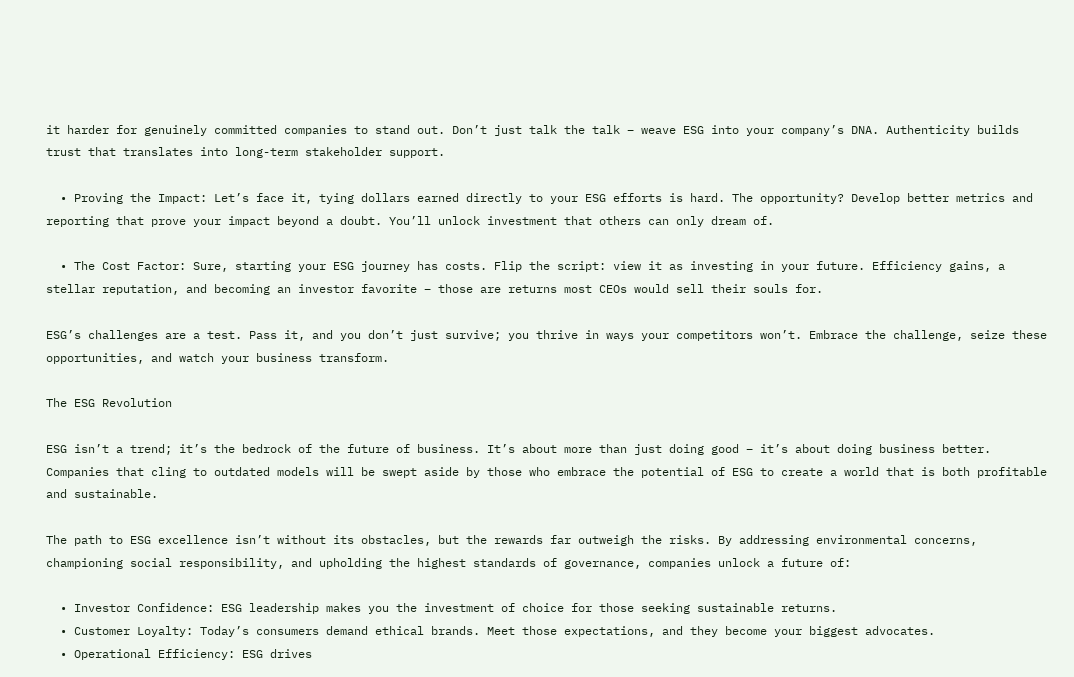it harder for genuinely committed companies to stand out. Don’t just talk the talk – weave ESG into your company’s DNA. Authenticity builds trust that translates into long-term stakeholder support.

  • Proving the Impact: Let’s face it, tying dollars earned directly to your ESG efforts is hard. The opportunity? Develop better metrics and reporting that prove your impact beyond a doubt. You’ll unlock investment that others can only dream of.

  • The Cost Factor: Sure, starting your ESG journey has costs. Flip the script: view it as investing in your future. Efficiency gains, a stellar reputation, and becoming an investor favorite – those are returns most CEOs would sell their souls for.

ESG’s challenges are a test. Pass it, and you don’t just survive; you thrive in ways your competitors won’t. Embrace the challenge, seize these opportunities, and watch your business transform.

The ESG Revolution

ESG isn’t a trend; it’s the bedrock of the future of business. It’s about more than just doing good – it’s about doing business better. Companies that cling to outdated models will be swept aside by those who embrace the potential of ESG to create a world that is both profitable and sustainable.

The path to ESG excellence isn’t without its obstacles, but the rewards far outweigh the risks. By addressing environmental concerns, championing social responsibility, and upholding the highest standards of governance, companies unlock a future of:

  • Investor Confidence: ESG leadership makes you the investment of choice for those seeking sustainable returns.
  • Customer Loyalty: Today’s consumers demand ethical brands. Meet those expectations, and they become your biggest advocates.
  • Operational Efficiency: ESG drives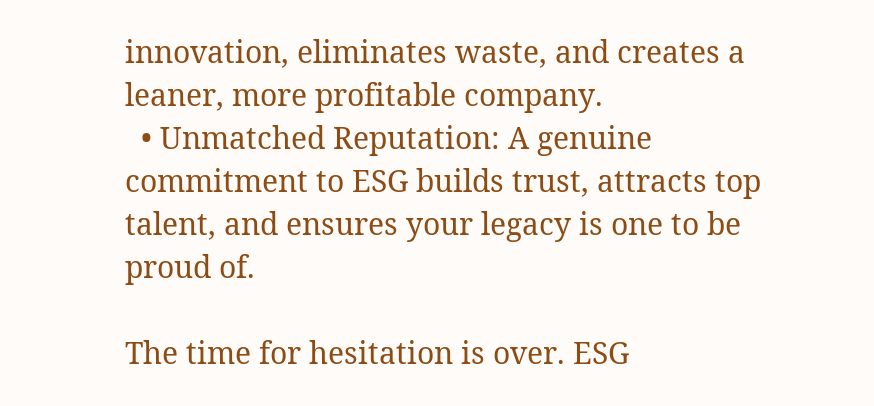innovation, eliminates waste, and creates a leaner, more profitable company.
  • Unmatched Reputation: A genuine commitment to ESG builds trust, attracts top talent, and ensures your legacy is one to be proud of.

The time for hesitation is over. ESG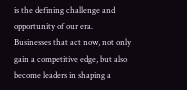is the defining challenge and opportunity of our era. Businesses that act now, not only gain a competitive edge, but also become leaders in shaping a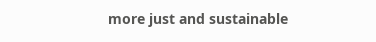more just and sustainable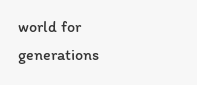world for generations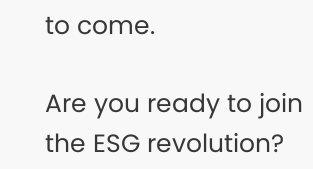to come.

Are you ready to join the ESG revolution?